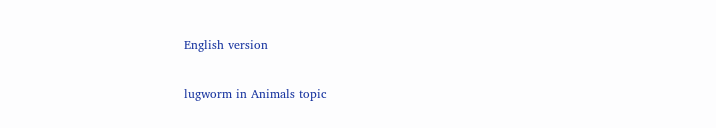English version

lugworm in Animals topic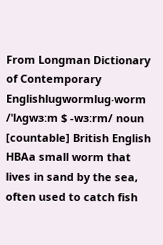From Longman Dictionary of Contemporary Englishlugwormlug‧worm /ˈlʌɡwɜːm $ -wɜːrm/ noun [countable] British English  HBAa small worm that lives in sand by the sea, often used to catch fish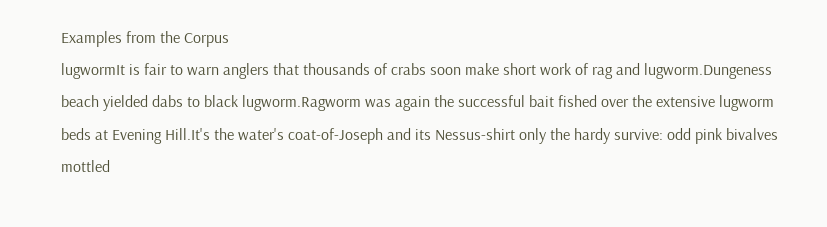Examples from the Corpus
lugwormIt is fair to warn anglers that thousands of crabs soon make short work of rag and lugworm.Dungeness beach yielded dabs to black lugworm.Ragworm was again the successful bait fished over the extensive lugworm beds at Evening Hill.It's the water's coat-of-Joseph and its Nessus-shirt only the hardy survive: odd pink bivalves mottled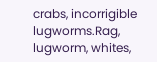crabs, incorrigible lugworms.Rag, lugworm, whites,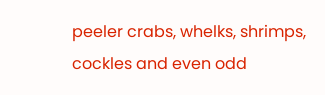peeler crabs, whelks, shrimps, cockles and even odd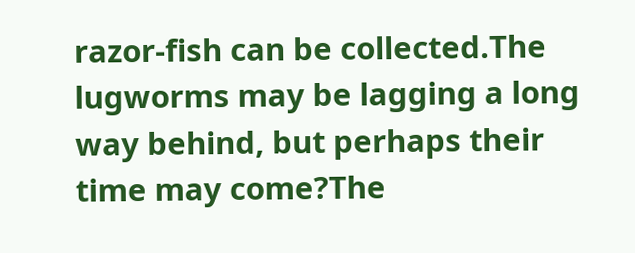razor-fish can be collected.The lugworms may be lagging a long way behind, but perhaps their time may come?The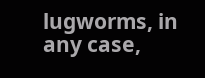lugworms, in any case,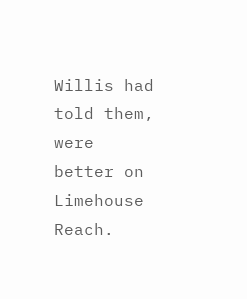Willis had told them, were better on Limehouse Reach.